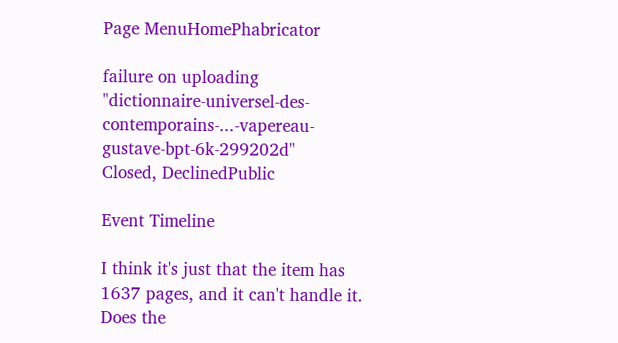Page MenuHomePhabricator

failure on uploading "dictionnaire-universel-des-contemporains-...-vapereau-gustave-bpt-6k-299202d"
Closed, DeclinedPublic

Event Timeline

I think it's just that the item has 1637 pages, and it can't handle it. Does the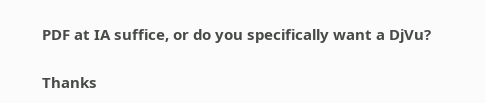PDF at IA suffice, or do you specifically want a DjVu?

Thanks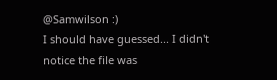@Samwilson :)
I should have guessed... I didn't notice the file was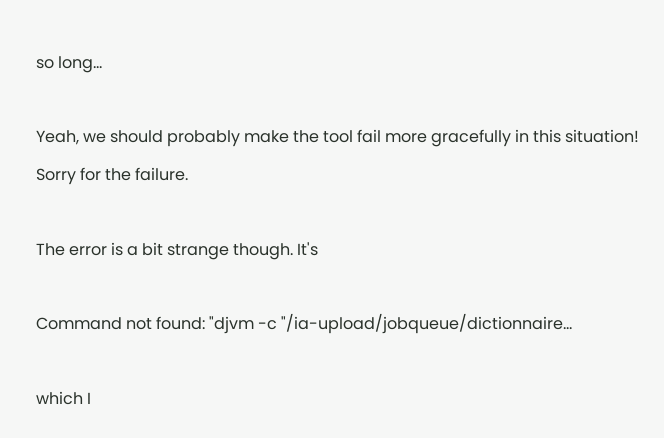so long...

Yeah, we should probably make the tool fail more gracefully in this situation! Sorry for the failure.

The error is a bit strange though. It's

Command not found: "djvm -c "/ia-upload/jobqueue/dictionnaire…

which I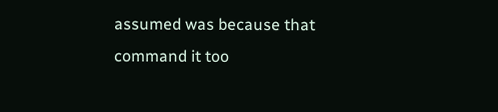assumed was because that command it too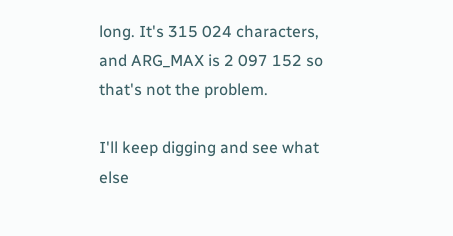long. It's 315 024 characters, and ARG_MAX is 2 097 152 so that's not the problem.

I'll keep digging and see what else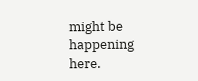might be happening here.